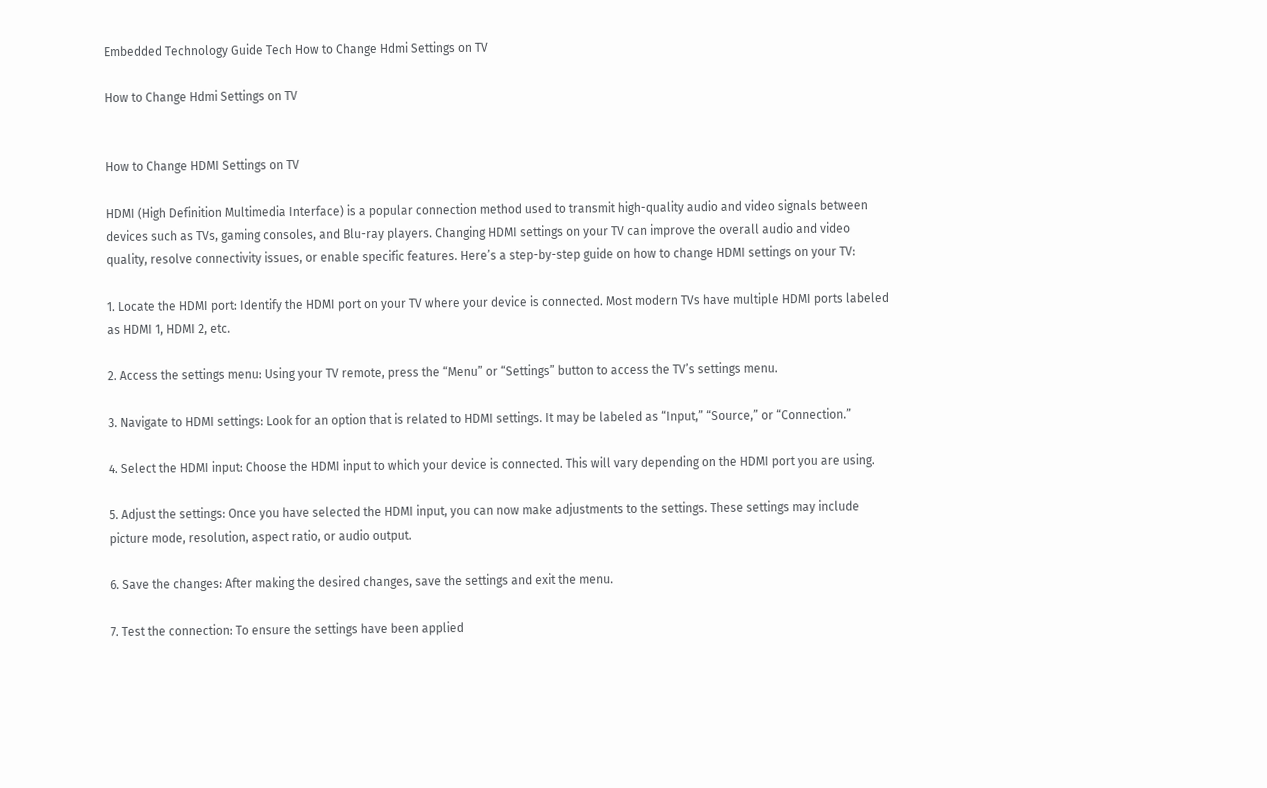Embedded Technology Guide Tech How to Change Hdmi Settings on TV

How to Change Hdmi Settings on TV


How to Change HDMI Settings on TV

HDMI (High Definition Multimedia Interface) is a popular connection method used to transmit high-quality audio and video signals between devices such as TVs, gaming consoles, and Blu-ray players. Changing HDMI settings on your TV can improve the overall audio and video quality, resolve connectivity issues, or enable specific features. Here’s a step-by-step guide on how to change HDMI settings on your TV:

1. Locate the HDMI port: Identify the HDMI port on your TV where your device is connected. Most modern TVs have multiple HDMI ports labeled as HDMI 1, HDMI 2, etc.

2. Access the settings menu: Using your TV remote, press the “Menu” or “Settings” button to access the TV’s settings menu.

3. Navigate to HDMI settings: Look for an option that is related to HDMI settings. It may be labeled as “Input,” “Source,” or “Connection.”

4. Select the HDMI input: Choose the HDMI input to which your device is connected. This will vary depending on the HDMI port you are using.

5. Adjust the settings: Once you have selected the HDMI input, you can now make adjustments to the settings. These settings may include picture mode, resolution, aspect ratio, or audio output.

6. Save the changes: After making the desired changes, save the settings and exit the menu.

7. Test the connection: To ensure the settings have been applied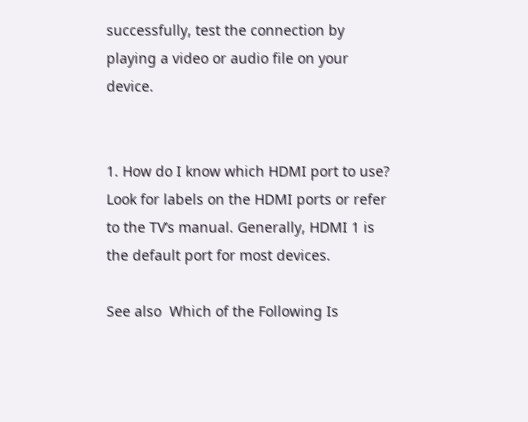successfully, test the connection by playing a video or audio file on your device.


1. How do I know which HDMI port to use?
Look for labels on the HDMI ports or refer to the TV’s manual. Generally, HDMI 1 is the default port for most devices.

See also  Which of the Following Is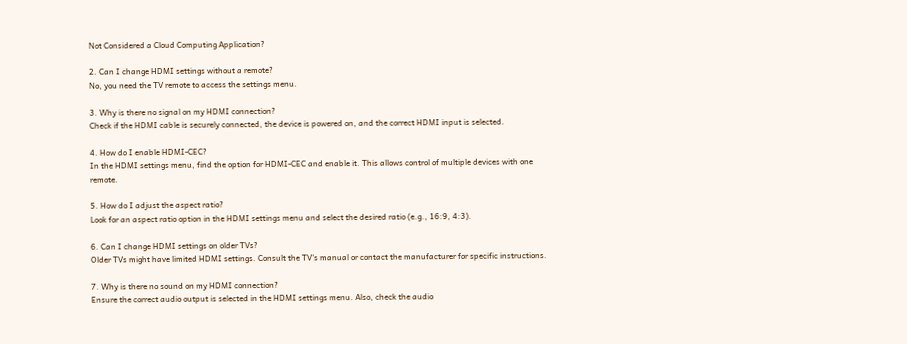Not Considered a Cloud Computing Application?

2. Can I change HDMI settings without a remote?
No, you need the TV remote to access the settings menu.

3. Why is there no signal on my HDMI connection?
Check if the HDMI cable is securely connected, the device is powered on, and the correct HDMI input is selected.

4. How do I enable HDMI-CEC?
In the HDMI settings menu, find the option for HDMI-CEC and enable it. This allows control of multiple devices with one remote.

5. How do I adjust the aspect ratio?
Look for an aspect ratio option in the HDMI settings menu and select the desired ratio (e.g., 16:9, 4:3).

6. Can I change HDMI settings on older TVs?
Older TVs might have limited HDMI settings. Consult the TV’s manual or contact the manufacturer for specific instructions.

7. Why is there no sound on my HDMI connection?
Ensure the correct audio output is selected in the HDMI settings menu. Also, check the audio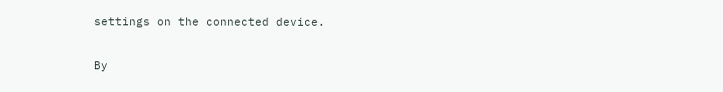settings on the connected device.

By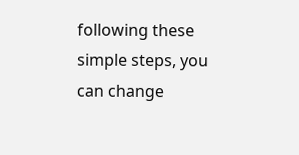following these simple steps, you can change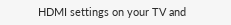HDMI settings on your TV and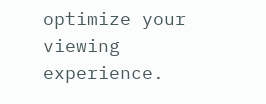optimize your viewing experience.